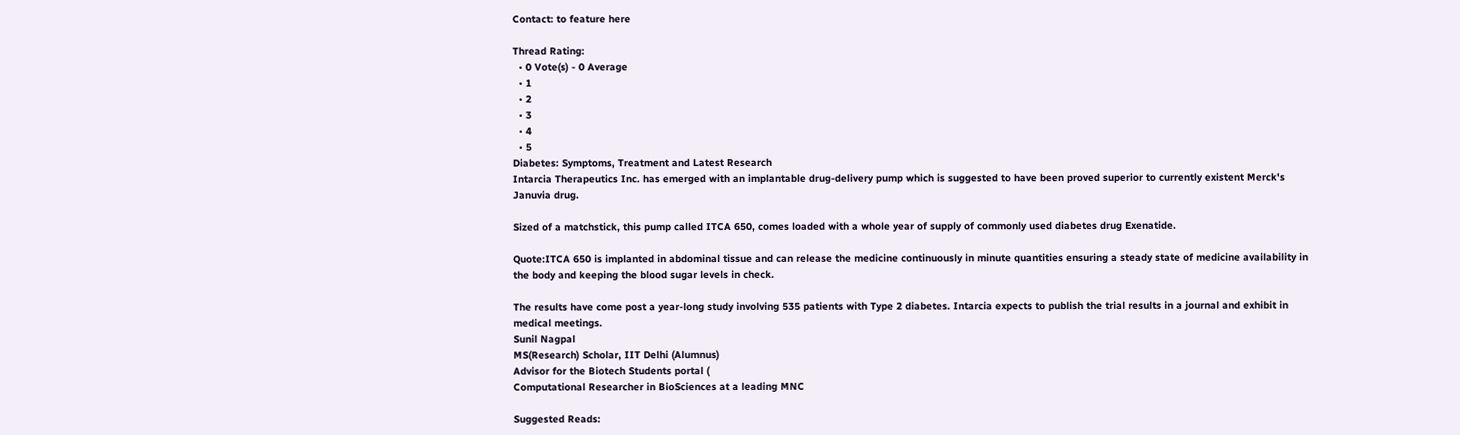Contact: to feature here

Thread Rating:
  • 0 Vote(s) - 0 Average
  • 1
  • 2
  • 3
  • 4
  • 5
Diabetes: Symptoms, Treatment and Latest Research
Intarcia Therapeutics Inc. has emerged with an implantable drug-delivery pump which is suggested to have been proved superior to currently existent Merck's Januvia drug.

Sized of a matchstick, this pump called ITCA 650, comes loaded with a whole year of supply of commonly used diabetes drug Exenatide.

Quote:ITCA 650 is implanted in abdominal tissue and can release the medicine continuously in minute quantities ensuring a steady state of medicine availability in the body and keeping the blood sugar levels in check.

The results have come post a year-long study involving 535 patients with Type 2 diabetes. Intarcia expects to publish the trial results in a journal and exhibit in medical meetings.
Sunil Nagpal
MS(Research) Scholar, IIT Delhi (Alumnus)
Advisor for the Biotech Students portal (
Computational Researcher in BioSciences at a leading MNC

Suggested Reads: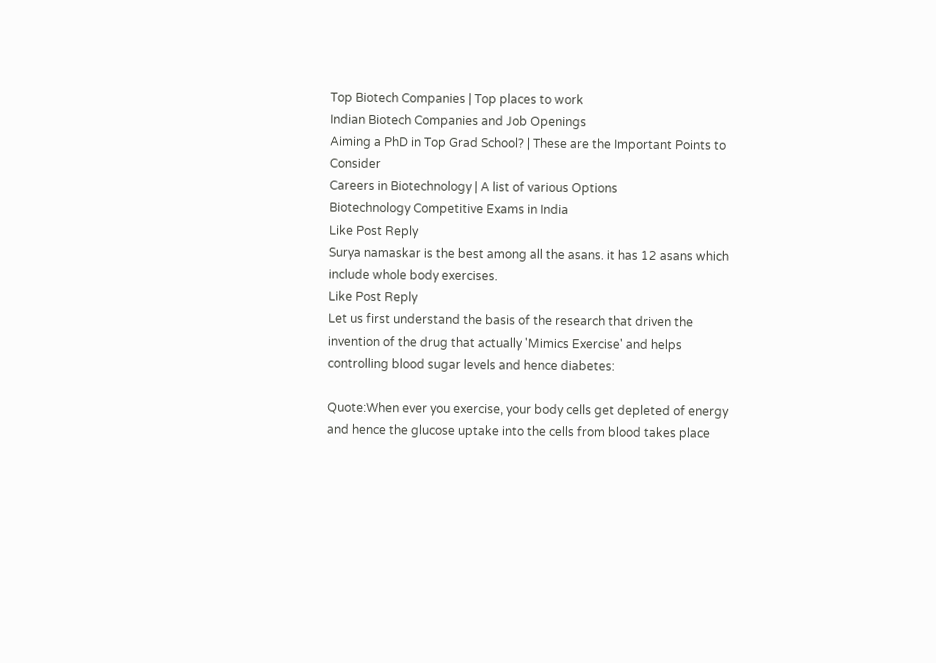Top Biotech Companies | Top places to work
Indian Biotech Companies and Job Openings
Aiming a PhD in Top Grad School? | These are the Important Points to Consider
Careers in Biotechnology | A list of various Options
Biotechnology Competitive Exams in India
Like Post Reply
Surya namaskar is the best among all the asans. it has 12 asans which include whole body exercises.
Like Post Reply
Let us first understand the basis of the research that driven the invention of the drug that actually 'Mimics Exercise' and helps controlling blood sugar levels and hence diabetes:

Quote:When ever you exercise, your body cells get depleted of energy and hence the glucose uptake into the cells from blood takes place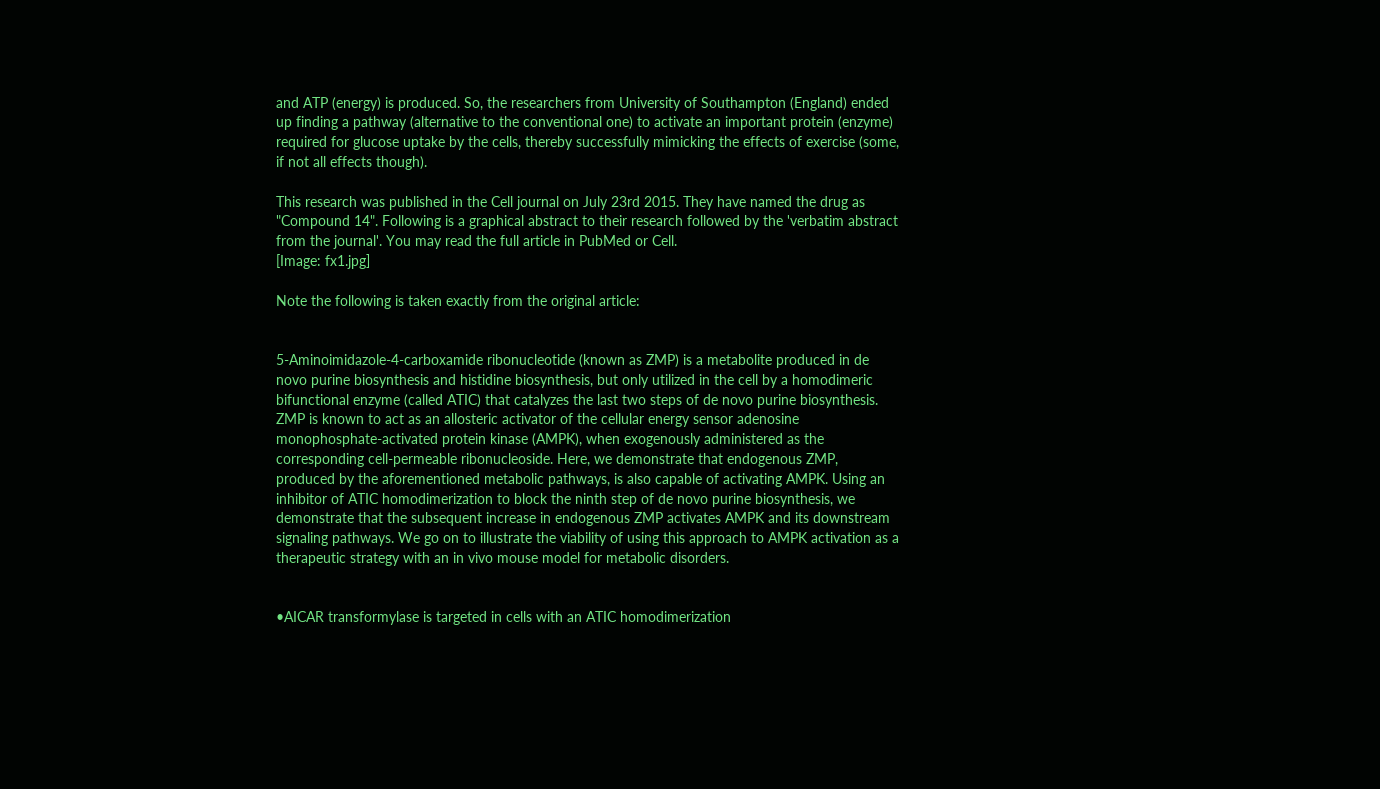and ATP (energy) is produced. So, the researchers from University of Southampton (England) ended up finding a pathway (alternative to the conventional one) to activate an important protein (enzyme) required for glucose uptake by the cells, thereby successfully mimicking the effects of exercise (some, if not all effects though).

This research was published in the Cell journal on July 23rd 2015. They have named the drug as "Compound 14". Following is a graphical abstract to their research followed by the 'verbatim abstract from the journal'. You may read the full article in PubMed or Cell.
[Image: fx1.jpg]

Note the following is taken exactly from the original article:


5-Aminoimidazole-4-carboxamide ribonucleotide (known as ZMP) is a metabolite produced in de novo purine biosynthesis and histidine biosynthesis, but only utilized in the cell by a homodimeric bifunctional enzyme (called ATIC) that catalyzes the last two steps of de novo purine biosynthesis. ZMP is known to act as an allosteric activator of the cellular energy sensor adenosine monophosphate-activated protein kinase (AMPK), when exogenously administered as the corresponding cell-permeable ribonucleoside. Here, we demonstrate that endogenous ZMP, produced by the aforementioned metabolic pathways, is also capable of activating AMPK. Using an inhibitor of ATIC homodimerization to block the ninth step of de novo purine biosynthesis, we demonstrate that the subsequent increase in endogenous ZMP activates AMPK and its downstream signaling pathways. We go on to illustrate the viability of using this approach to AMPK activation as a therapeutic strategy with an in vivo mouse model for metabolic disorders.


•AICAR transformylase is targeted in cells with an ATIC homodimerization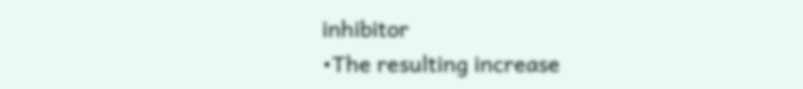inhibitor
•The resulting increase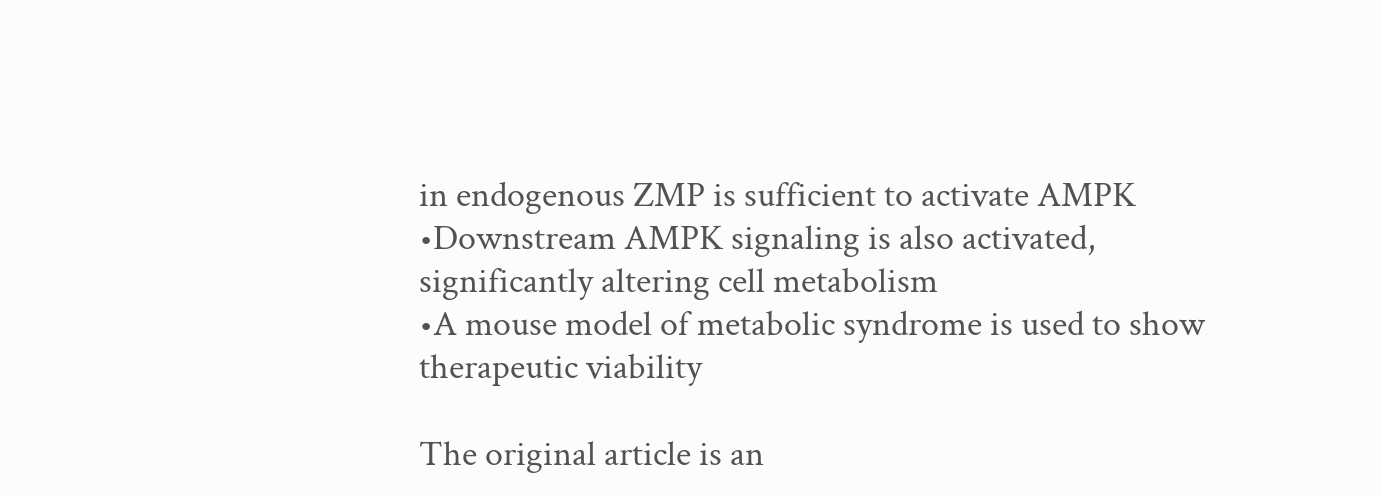in endogenous ZMP is sufficient to activate AMPK
•Downstream AMPK signaling is also activated, significantly altering cell metabolism
•A mouse model of metabolic syndrome is used to show therapeutic viability

The original article is an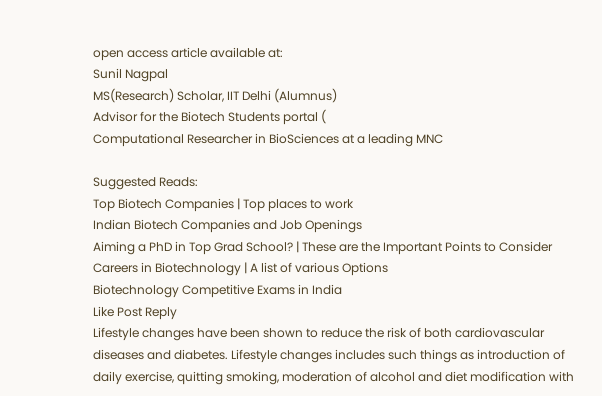open access article available at:
Sunil Nagpal
MS(Research) Scholar, IIT Delhi (Alumnus)
Advisor for the Biotech Students portal (
Computational Researcher in BioSciences at a leading MNC

Suggested Reads:
Top Biotech Companies | Top places to work
Indian Biotech Companies and Job Openings
Aiming a PhD in Top Grad School? | These are the Important Points to Consider
Careers in Biotechnology | A list of various Options
Biotechnology Competitive Exams in India
Like Post Reply
Lifestyle changes have been shown to reduce the risk of both cardiovascular diseases and diabetes. Lifestyle changes includes such things as introduction of daily exercise, quitting smoking, moderation of alcohol and diet modification with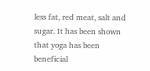less fat, red meat, salt and sugar. It has been shown that yoga has been beneficial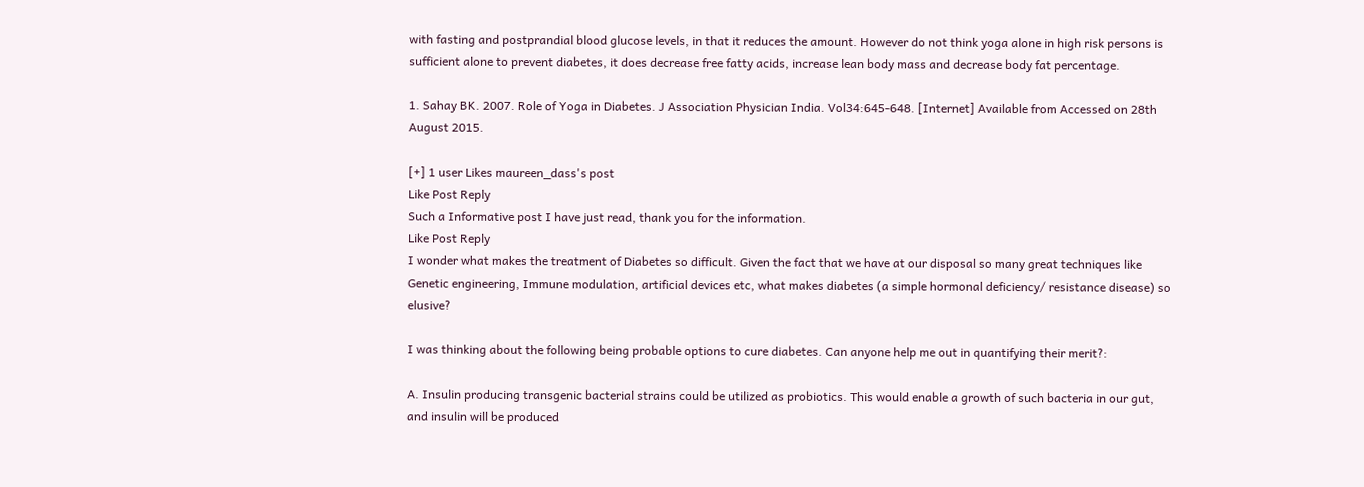with fasting and postprandial blood glucose levels, in that it reduces the amount. However do not think yoga alone in high risk persons is sufficient alone to prevent diabetes, it does decrease free fatty acids, increase lean body mass and decrease body fat percentage.

1. Sahay BK. 2007. Role of Yoga in Diabetes. J Association Physician India. Vol34:645-648. [Internet] Available from Accessed on 28th August 2015.

[+] 1 user Likes maureen_dass's post
Like Post Reply
Such a Informative post I have just read, thank you for the information.
Like Post Reply
I wonder what makes the treatment of Diabetes so difficult. Given the fact that we have at our disposal so many great techniques like Genetic engineering, Immune modulation, artificial devices etc, what makes diabetes (a simple hormonal deficiency/ resistance disease) so elusive?

I was thinking about the following being probable options to cure diabetes. Can anyone help me out in quantifying their merit?:

A. Insulin producing transgenic bacterial strains could be utilized as probiotics. This would enable a growth of such bacteria in our gut, and insulin will be produced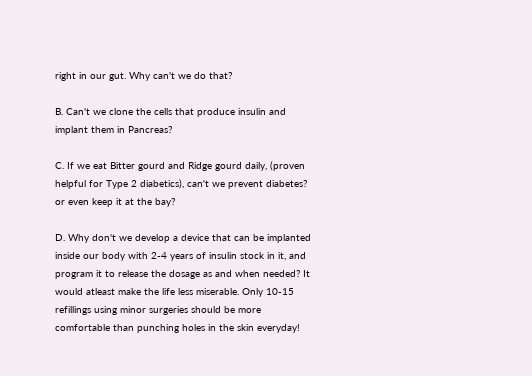right in our gut. Why can't we do that?

B. Can't we clone the cells that produce insulin and implant them in Pancreas?

C. If we eat Bitter gourd and Ridge gourd daily, (proven helpful for Type 2 diabetics), can't we prevent diabetes? or even keep it at the bay?

D. Why don't we develop a device that can be implanted inside our body with 2-4 years of insulin stock in it, and program it to release the dosage as and when needed? It would atleast make the life less miserable. Only 10-15 refillings using minor surgeries should be more comfortable than punching holes in the skin everyday!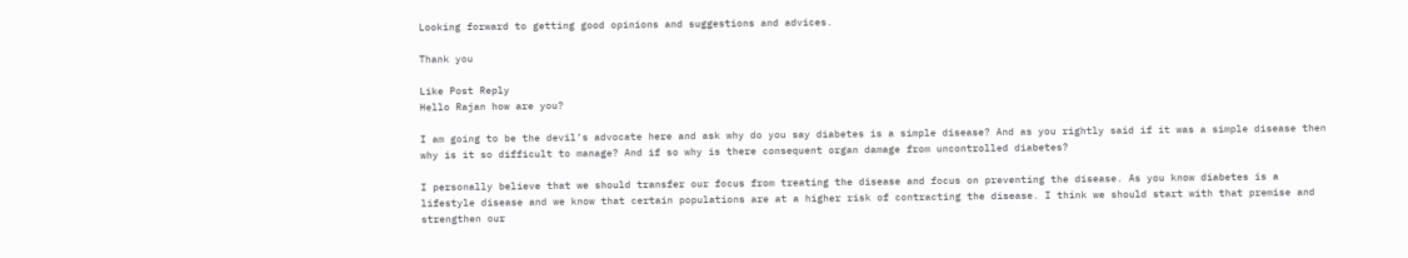Looking forward to getting good opinions and suggestions and advices.

Thank you

Like Post Reply
Hello Rajan how are you?

I am going to be the devil’s advocate here and ask why do you say diabetes is a simple disease? And as you rightly said if it was a simple disease then why is it so difficult to manage? And if so why is there consequent organ damage from uncontrolled diabetes?

I personally believe that we should transfer our focus from treating the disease and focus on preventing the disease. As you know diabetes is a lifestyle disease and we know that certain populations are at a higher risk of contracting the disease. I think we should start with that premise and strengthen our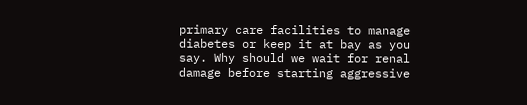primary care facilities to manage diabetes or keep it at bay as you say. Why should we wait for renal damage before starting aggressive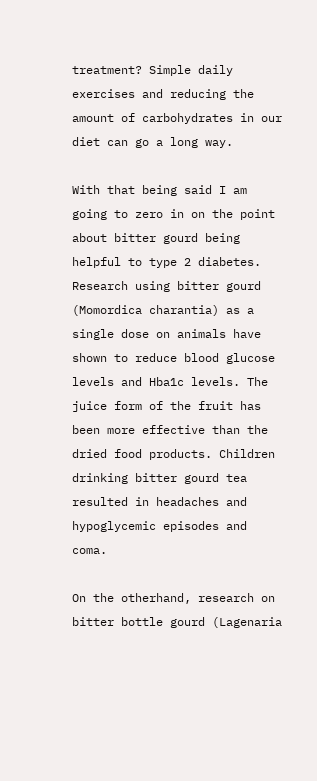treatment? Simple daily exercises and reducing the amount of carbohydrates in our diet can go a long way.

With that being said I am going to zero in on the point about bitter gourd being helpful to type 2 diabetes. Research using bitter gourd (Momordica charantia) as a single dose on animals have shown to reduce blood glucose levels and Hba1c levels. The juice form of the fruit has been more effective than the dried food products. Children drinking bitter gourd tea resulted in headaches and hypoglycemic episodes and coma.

On the otherhand, research on bitter bottle gourd (Lagenaria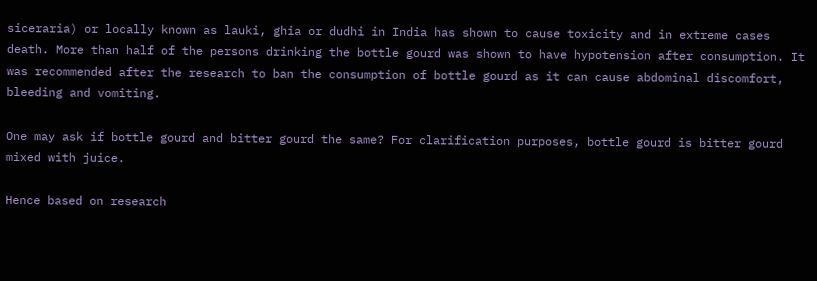siceraria) or locally known as lauki, ghia or dudhi in India has shown to cause toxicity and in extreme cases death. More than half of the persons drinking the bottle gourd was shown to have hypotension after consumption. It was recommended after the research to ban the consumption of bottle gourd as it can cause abdominal discomfort, bleeding and vomiting.

One may ask if bottle gourd and bitter gourd the same? For clarification purposes, bottle gourd is bitter gourd mixed with juice.

Hence based on research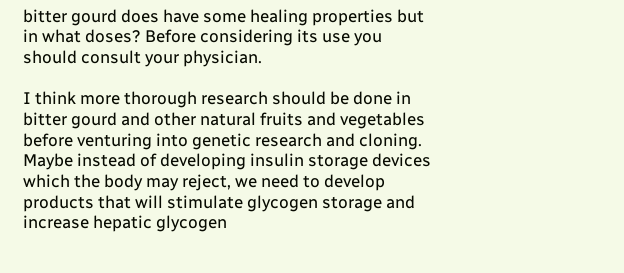bitter gourd does have some healing properties but in what doses? Before considering its use you should consult your physician.

I think more thorough research should be done in bitter gourd and other natural fruits and vegetables before venturing into genetic research and cloning. Maybe instead of developing insulin storage devices which the body may reject, we need to develop products that will stimulate glycogen storage and increase hepatic glycogen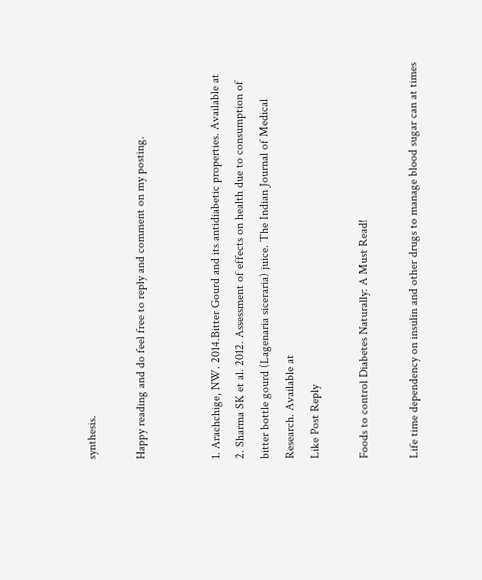synthesis.

Happy reading and do feel free to reply and comment on my posting.


1. Arachchige, NW. 2014.Bitter Gourd and its antidiabetic properties. Available at
2. Sharma SK et al. 2012. Assessment of effects on health due to consumption of bitter bottle gourd (Lagenaria siceraria) juice. The Indian Journal of Medical Research. Available at
Like Post Reply

Foods to control Diabetes Naturally: A Must Read!

Life time dependency on insulin and other drugs to manage blood sugar can at times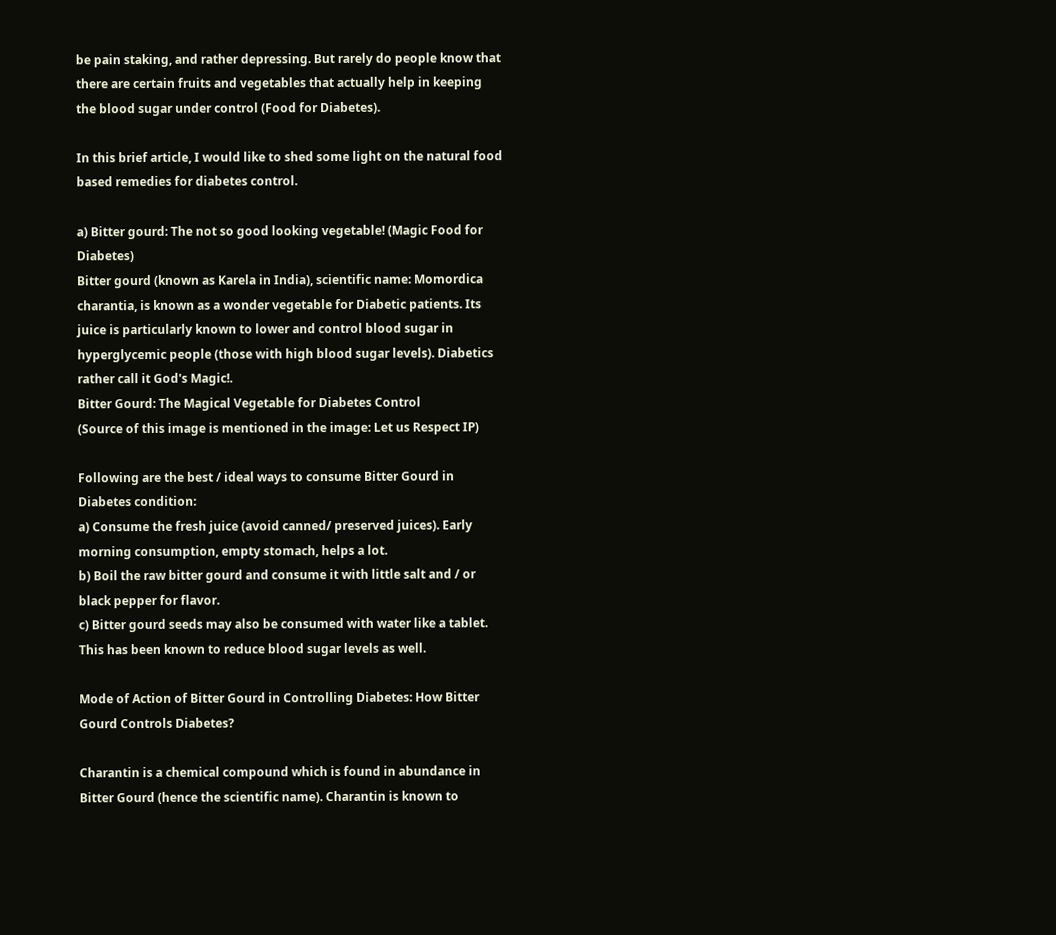be pain staking, and rather depressing. But rarely do people know that there are certain fruits and vegetables that actually help in keeping the blood sugar under control (Food for Diabetes).

In this brief article, I would like to shed some light on the natural food based remedies for diabetes control.

a) Bitter gourd: The not so good looking vegetable! (Magic Food for Diabetes)
Bitter gourd (known as Karela in India), scientific name: Momordica charantia, is known as a wonder vegetable for Diabetic patients. Its juice is particularly known to lower and control blood sugar in hyperglycemic people (those with high blood sugar levels). Diabetics rather call it God's Magic!.
Bitter Gourd: The Magical Vegetable for Diabetes Control
(Source of this image is mentioned in the image: Let us Respect IP)

Following are the best / ideal ways to consume Bitter Gourd in Diabetes condition:
a) Consume the fresh juice (avoid canned/ preserved juices). Early morning consumption, empty stomach, helps a lot.
b) Boil the raw bitter gourd and consume it with little salt and / or black pepper for flavor.
c) Bitter gourd seeds may also be consumed with water like a tablet. This has been known to reduce blood sugar levels as well.

Mode of Action of Bitter Gourd in Controlling Diabetes: How Bitter Gourd Controls Diabetes?

Charantin is a chemical compound which is found in abundance in Bitter Gourd (hence the scientific name). Charantin is known to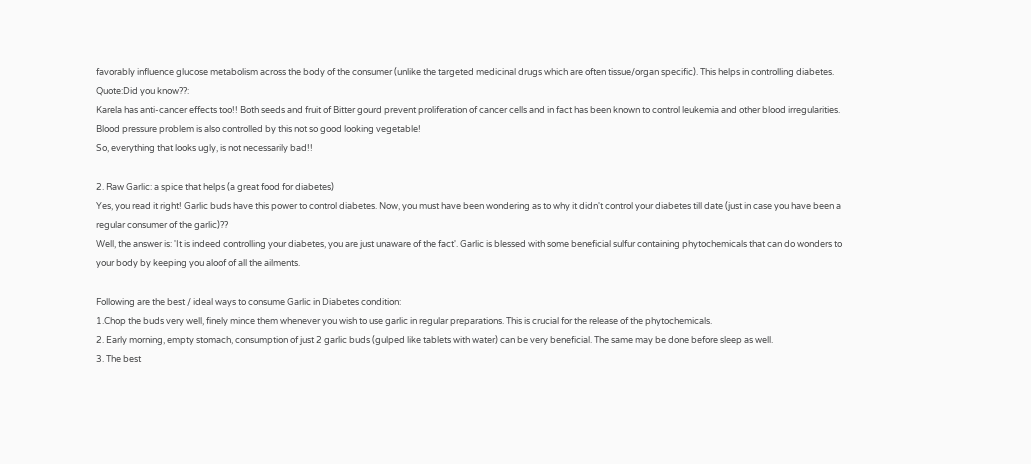favorably influence glucose metabolism across the body of the consumer (unlike the targeted medicinal drugs which are often tissue/organ specific). This helps in controlling diabetes.
Quote:Did you know??:
Karela has anti-cancer effects too!! Both seeds and fruit of Bitter gourd prevent proliferation of cancer cells and in fact has been known to control leukemia and other blood irregularities. Blood pressure problem is also controlled by this not so good looking vegetable!
So, everything that looks ugly, is not necessarily bad!!

2. Raw Garlic: a spice that helps (a great food for diabetes)
Yes, you read it right! Garlic buds have this power to control diabetes. Now, you must have been wondering as to why it didn't control your diabetes till date (just in case you have been a regular consumer of the garlic)??
Well, the answer is: 'It is indeed controlling your diabetes, you are just unaware of the fact'. Garlic is blessed with some beneficial sulfur containing phytochemicals that can do wonders to your body by keeping you aloof of all the ailments.

Following are the best / ideal ways to consume Garlic in Diabetes condition:
1.Chop the buds very well, finely mince them whenever you wish to use garlic in regular preparations. This is crucial for the release of the phytochemicals.
2. Early morning, empty stomach, consumption of just 2 garlic buds (gulped like tablets with water) can be very beneficial. The same may be done before sleep as well.
3. The best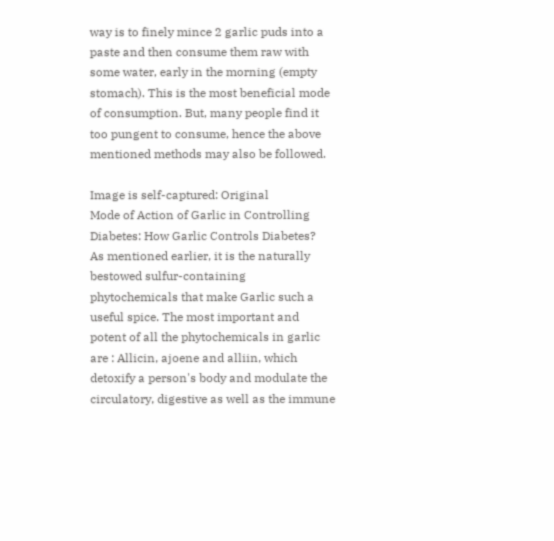way is to finely mince 2 garlic puds into a paste and then consume them raw with some water, early in the morning (empty stomach). This is the most beneficial mode of consumption. But, many people find it too pungent to consume, hence the above mentioned methods may also be followed.

Image is self-captured: Original
Mode of Action of Garlic in Controlling Diabetes: How Garlic Controls Diabetes?
As mentioned earlier, it is the naturally bestowed sulfur-containing phytochemicals that make Garlic such a useful spice. The most important and potent of all the phytochemicals in garlic are : Allicin, ajoene and alliin, which detoxify a person's body and modulate the circulatory, digestive as well as the immune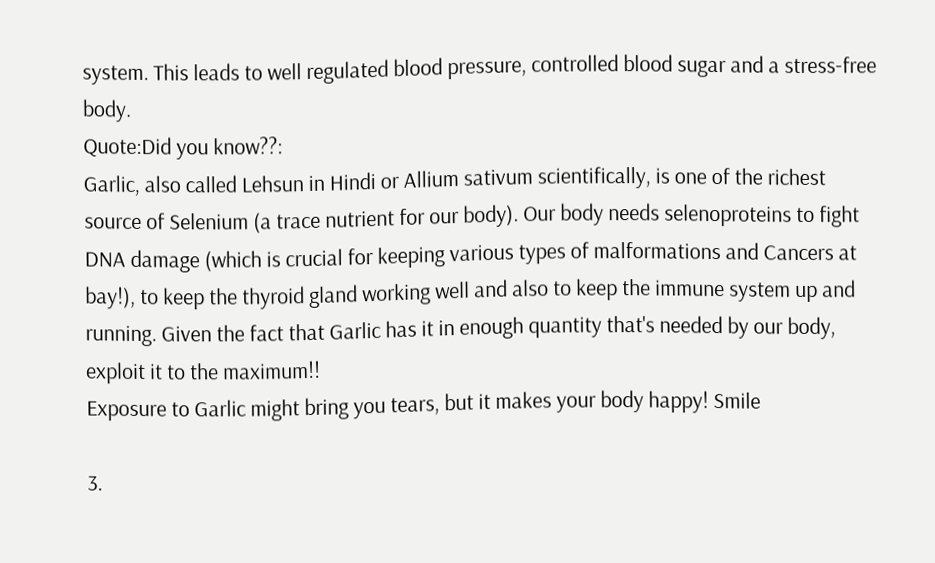system. This leads to well regulated blood pressure, controlled blood sugar and a stress-free body.
Quote:Did you know??:
Garlic, also called Lehsun in Hindi or Allium sativum scientifically, is one of the richest source of Selenium (a trace nutrient for our body). Our body needs selenoproteins to fight DNA damage (which is crucial for keeping various types of malformations and Cancers at bay!), to keep the thyroid gland working well and also to keep the immune system up and running. Given the fact that Garlic has it in enough quantity that's needed by our body, exploit it to the maximum!!
Exposure to Garlic might bring you tears, but it makes your body happy! Smile

3.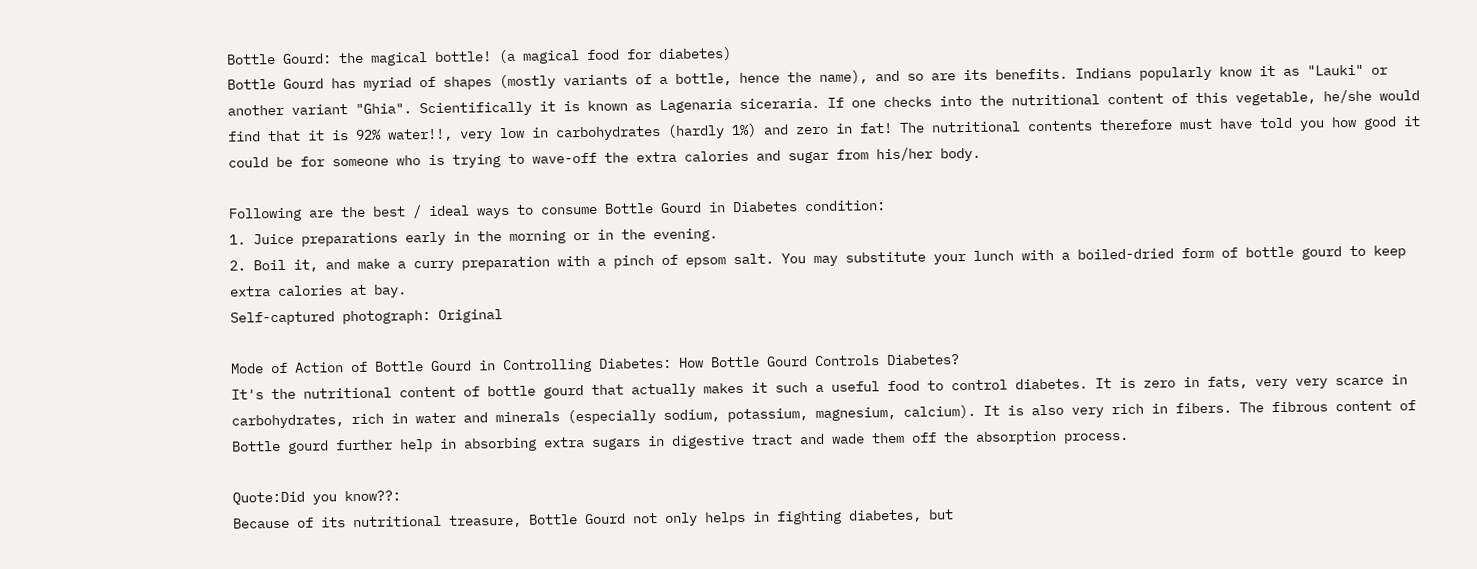Bottle Gourd: the magical bottle! (a magical food for diabetes)
Bottle Gourd has myriad of shapes (mostly variants of a bottle, hence the name), and so are its benefits. Indians popularly know it as "Lauki" or another variant "Ghia". Scientifically it is known as Lagenaria siceraria. If one checks into the nutritional content of this vegetable, he/she would find that it is 92% water!!, very low in carbohydrates (hardly 1%) and zero in fat! The nutritional contents therefore must have told you how good it could be for someone who is trying to wave-off the extra calories and sugar from his/her body.

Following are the best / ideal ways to consume Bottle Gourd in Diabetes condition:
1. Juice preparations early in the morning or in the evening.
2. Boil it, and make a curry preparation with a pinch of epsom salt. You may substitute your lunch with a boiled-dried form of bottle gourd to keep extra calories at bay.
Self-captured photograph: Original

Mode of Action of Bottle Gourd in Controlling Diabetes: How Bottle Gourd Controls Diabetes?
It's the nutritional content of bottle gourd that actually makes it such a useful food to control diabetes. It is zero in fats, very very scarce in carbohydrates, rich in water and minerals (especially sodium, potassium, magnesium, calcium). It is also very rich in fibers. The fibrous content of Bottle gourd further help in absorbing extra sugars in digestive tract and wade them off the absorption process.

Quote:Did you know??:
Because of its nutritional treasure, Bottle Gourd not only helps in fighting diabetes, but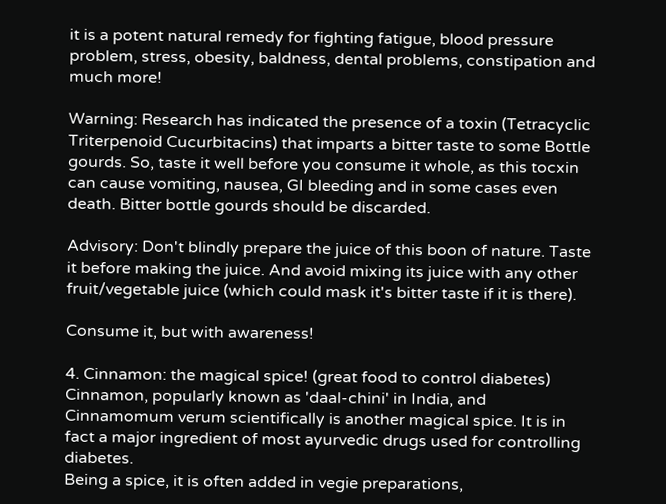it is a potent natural remedy for fighting fatigue, blood pressure problem, stress, obesity, baldness, dental problems, constipation and much more!

Warning: Research has indicated the presence of a toxin (Tetracyclic Triterpenoid Cucurbitacins) that imparts a bitter taste to some Bottle gourds. So, taste it well before you consume it whole, as this tocxin can cause vomiting, nausea, GI bleeding and in some cases even death. Bitter bottle gourds should be discarded.

Advisory: Don't blindly prepare the juice of this boon of nature. Taste it before making the juice. And avoid mixing its juice with any other fruit/vegetable juice (which could mask it's bitter taste if it is there).

Consume it, but with awareness!

4. Cinnamon: the magical spice! (great food to control diabetes)
Cinnamon, popularly known as 'daal-chini' in India, and Cinnamomum verum scientifically is another magical spice. It is in fact a major ingredient of most ayurvedic drugs used for controlling diabetes.
Being a spice, it is often added in vegie preparations,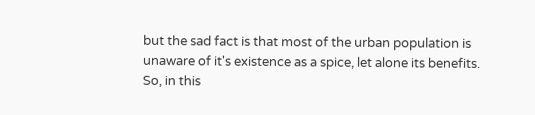but the sad fact is that most of the urban population is unaware of it's existence as a spice, let alone its benefits.
So, in this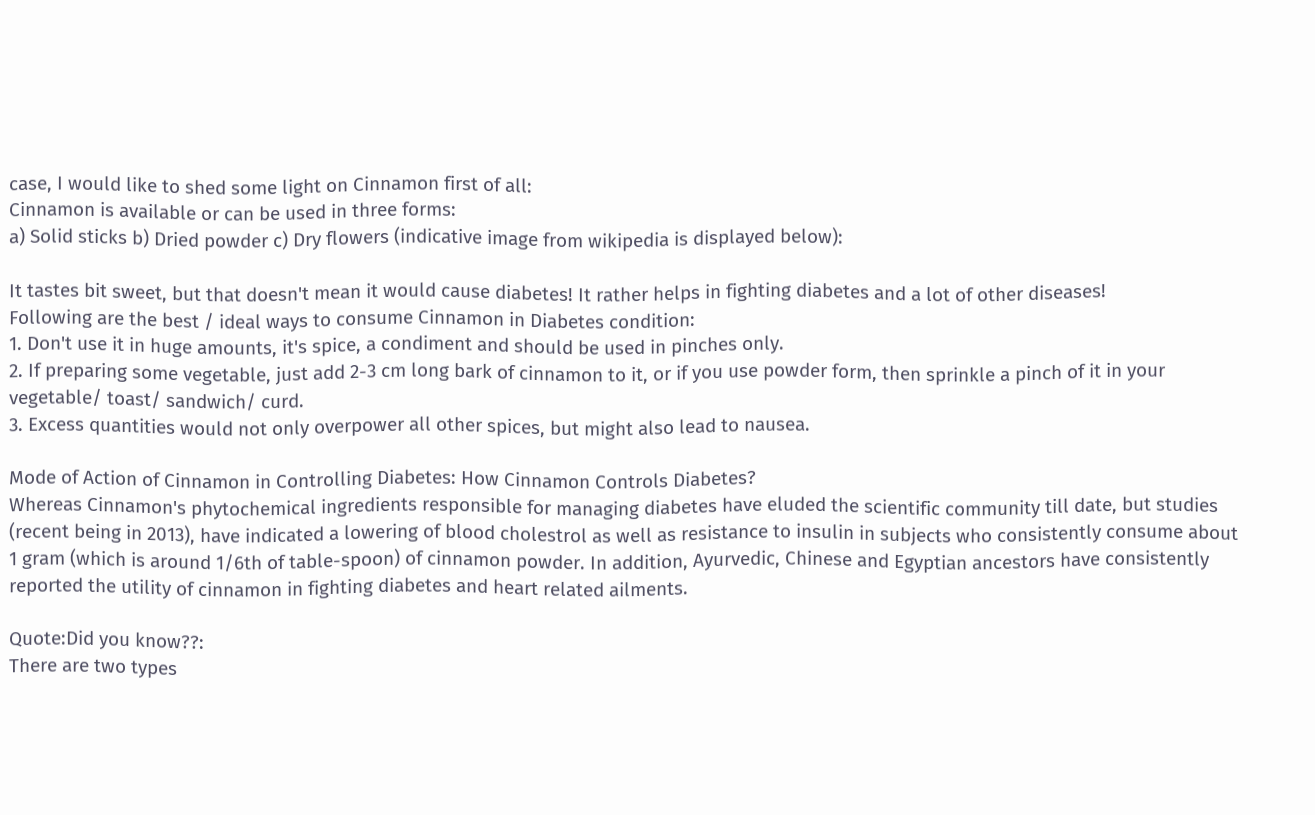case, I would like to shed some light on Cinnamon first of all:
Cinnamon is available or can be used in three forms:
a) Solid sticks b) Dried powder c) Dry flowers (indicative image from wikipedia is displayed below):

It tastes bit sweet, but that doesn't mean it would cause diabetes! It rather helps in fighting diabetes and a lot of other diseases!
Following are the best / ideal ways to consume Cinnamon in Diabetes condition:
1. Don't use it in huge amounts, it's spice, a condiment and should be used in pinches only.
2. If preparing some vegetable, just add 2-3 cm long bark of cinnamon to it, or if you use powder form, then sprinkle a pinch of it in your vegetable/ toast/ sandwich/ curd.
3. Excess quantities would not only overpower all other spices, but might also lead to nausea.

Mode of Action of Cinnamon in Controlling Diabetes: How Cinnamon Controls Diabetes?
Whereas Cinnamon's phytochemical ingredients responsible for managing diabetes have eluded the scientific community till date, but studies (recent being in 2013), have indicated a lowering of blood cholestrol as well as resistance to insulin in subjects who consistently consume about 1 gram (which is around 1/6th of table-spoon) of cinnamon powder. In addition, Ayurvedic, Chinese and Egyptian ancestors have consistently reported the utility of cinnamon in fighting diabetes and heart related ailments.

Quote:Did you know??:
There are two types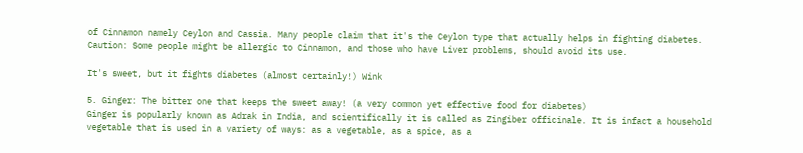of Cinnamon namely Ceylon and Cassia. Many people claim that it's the Ceylon type that actually helps in fighting diabetes.
Caution: Some people might be allergic to Cinnamon, and those who have Liver problems, should avoid its use.

It's sweet, but it fights diabetes (almost certainly!) Wink

5. Ginger: The bitter one that keeps the sweet away! (a very common yet effective food for diabetes)
Ginger is popularly known as Adrak in India, and scientifically it is called as Zingiber officinale. It is infact a household vegetable that is used in a variety of ways: as a vegetable, as a spice, as a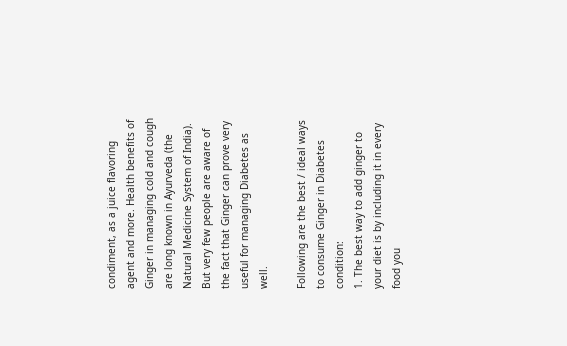condiment, as a juice flavoring agent and more. Health benefits of Ginger in managing cold and cough are long known in Ayurveda (the Natural Medicine System of India). But very few people are aware of the fact that Ginger can prove very useful for managing Diabetes as well.

Following are the best / ideal ways to consume Ginger in Diabetes condition:
1. The best way to add ginger to your diet is by including it in every food you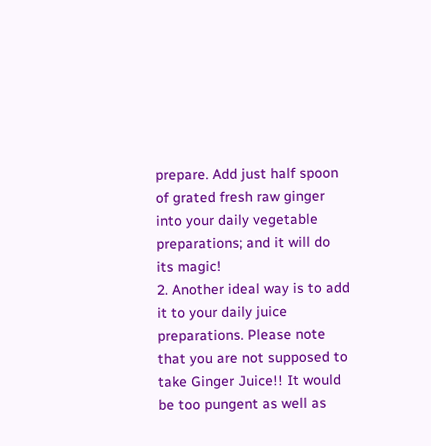prepare. Add just half spoon of grated fresh raw ginger into your daily vegetable preparations; and it will do its magic!
2. Another ideal way is to add it to your daily juice preparations. Please note that you are not supposed to take Ginger Juice!! It would be too pungent as well as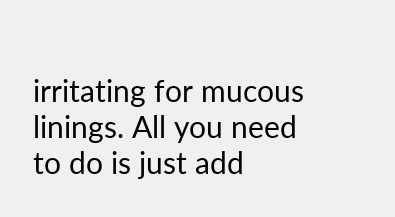irritating for mucous linings. All you need to do is just add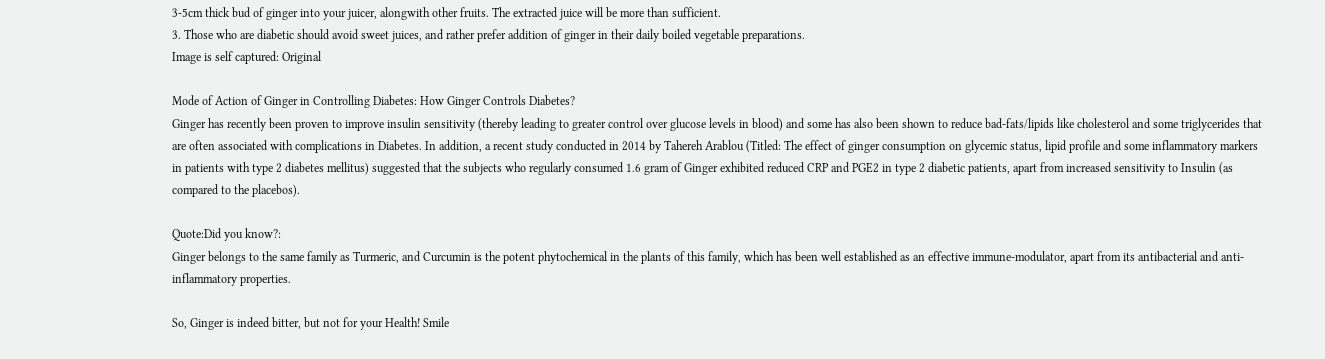3-5cm thick bud of ginger into your juicer, alongwith other fruits. The extracted juice will be more than sufficient.
3. Those who are diabetic should avoid sweet juices, and rather prefer addition of ginger in their daily boiled vegetable preparations.
Image is self captured: Original

Mode of Action of Ginger in Controlling Diabetes: How Ginger Controls Diabetes?
Ginger has recently been proven to improve insulin sensitivity (thereby leading to greater control over glucose levels in blood) and some has also been shown to reduce bad-fats/lipids like cholesterol and some triglycerides that are often associated with complications in Diabetes. In addition, a recent study conducted in 2014 by Tahereh Arablou (Titled: The effect of ginger consumption on glycemic status, lipid profile and some inflammatory markers in patients with type 2 diabetes mellitus) suggested that the subjects who regularly consumed 1.6 gram of Ginger exhibited reduced CRP and PGE2 in type 2 diabetic patients, apart from increased sensitivity to Insulin (as compared to the placebos).

Quote:Did you know?:
Ginger belongs to the same family as Turmeric, and Curcumin is the potent phytochemical in the plants of this family, which has been well established as an effective immune-modulator, apart from its antibacterial and anti-inflammatory properties.

So, Ginger is indeed bitter, but not for your Health! Smile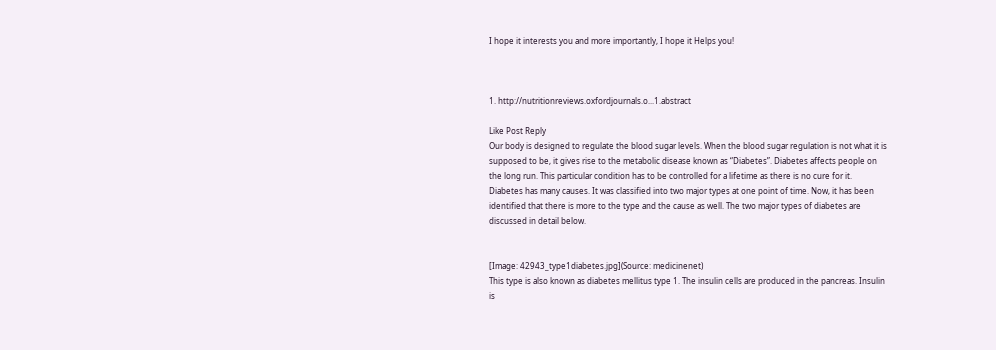I hope it interests you and more importantly, I hope it Helps you!



1. http://nutritionreviews.oxfordjournals.o...1.abstract

Like Post Reply
Our body is designed to regulate the blood sugar levels. When the blood sugar regulation is not what it is supposed to be, it gives rise to the metabolic disease known as “Diabetes”. Diabetes affects people on the long run. This particular condition has to be controlled for a lifetime as there is no cure for it.
Diabetes has many causes. It was classified into two major types at one point of time. Now, it has been identified that there is more to the type and the cause as well. The two major types of diabetes are discussed in detail below.


[Image: 42943_type1diabetes.jpg](Source: medicinenet)
This type is also known as diabetes mellitus type 1. The insulin cells are produced in the pancreas. Insulin is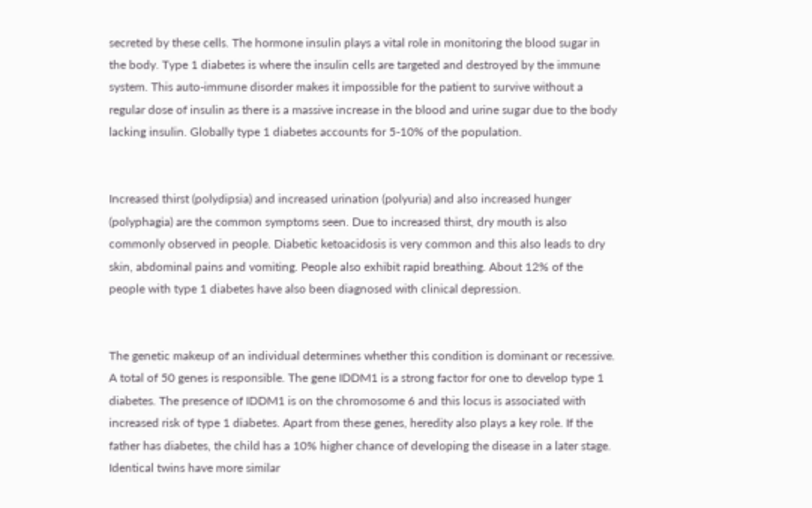secreted by these cells. The hormone insulin plays a vital role in monitoring the blood sugar in the body. Type 1 diabetes is where the insulin cells are targeted and destroyed by the immune system. This auto-immune disorder makes it impossible for the patient to survive without a regular dose of insulin as there is a massive increase in the blood and urine sugar due to the body lacking insulin. Globally type 1 diabetes accounts for 5-10% of the population.


Increased thirst (polydipsia) and increased urination (polyuria) and also increased hunger (polyphagia) are the common symptoms seen. Due to increased thirst, dry mouth is also commonly observed in people. Diabetic ketoacidosis is very common and this also leads to dry skin, abdominal pains and vomiting. People also exhibit rapid breathing. About 12% of the people with type 1 diabetes have also been diagnosed with clinical depression.


The genetic makeup of an individual determines whether this condition is dominant or recessive. A total of 50 genes is responsible. The gene IDDM1 is a strong factor for one to develop type 1 diabetes. The presence of IDDM1 is on the chromosome 6 and this locus is associated with increased risk of type 1 diabetes. Apart from these genes, heredity also plays a key role. If the father has diabetes, the child has a 10% higher chance of developing the disease in a later stage. Identical twins have more similar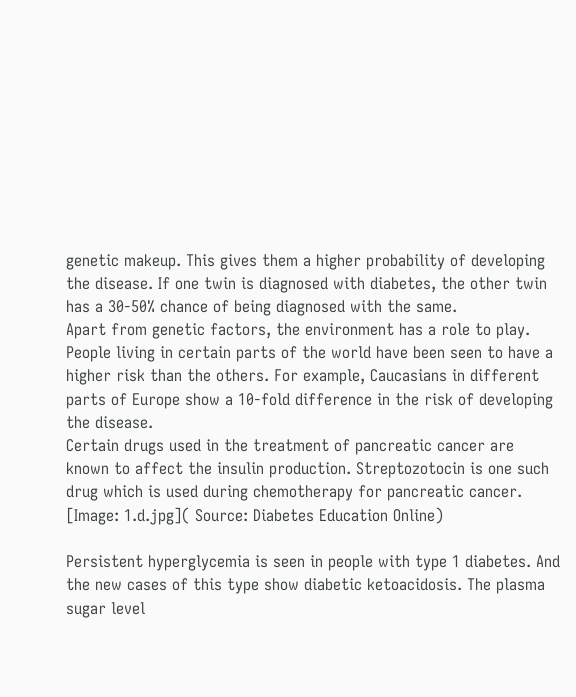genetic makeup. This gives them a higher probability of developing the disease. If one twin is diagnosed with diabetes, the other twin has a 30-50% chance of being diagnosed with the same.
Apart from genetic factors, the environment has a role to play. People living in certain parts of the world have been seen to have a higher risk than the others. For example, Caucasians in different parts of Europe show a 10-fold difference in the risk of developing the disease.
Certain drugs used in the treatment of pancreatic cancer are known to affect the insulin production. Streptozotocin is one such drug which is used during chemotherapy for pancreatic cancer.
[Image: 1.d.jpg]( Source: Diabetes Education Online)

Persistent hyperglycemia is seen in people with type 1 diabetes. And the new cases of this type show diabetic ketoacidosis. The plasma sugar level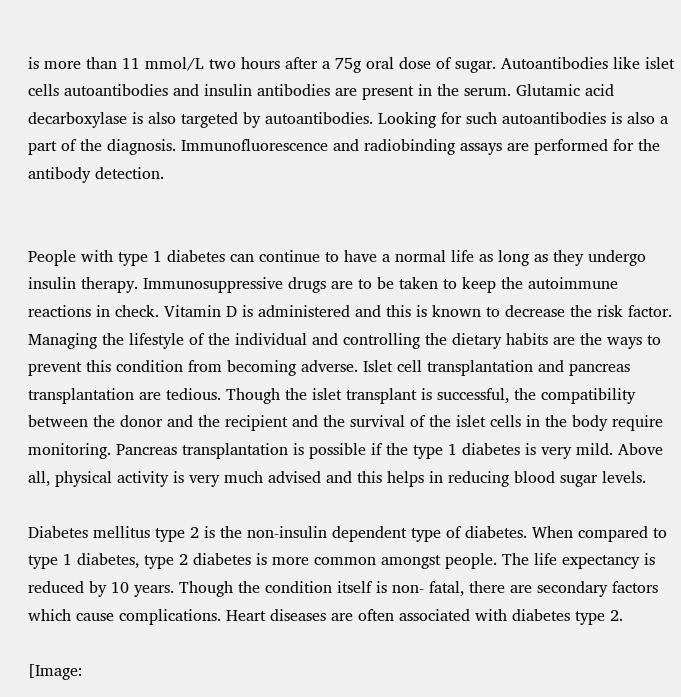is more than 11 mmol/L two hours after a 75g oral dose of sugar. Autoantibodies like islet cells autoantibodies and insulin antibodies are present in the serum. Glutamic acid decarboxylase is also targeted by autoantibodies. Looking for such autoantibodies is also a part of the diagnosis. Immunofluorescence and radiobinding assays are performed for the antibody detection.


People with type 1 diabetes can continue to have a normal life as long as they undergo insulin therapy. Immunosuppressive drugs are to be taken to keep the autoimmune reactions in check. Vitamin D is administered and this is known to decrease the risk factor. Managing the lifestyle of the individual and controlling the dietary habits are the ways to prevent this condition from becoming adverse. Islet cell transplantation and pancreas transplantation are tedious. Though the islet transplant is successful, the compatibility between the donor and the recipient and the survival of the islet cells in the body require monitoring. Pancreas transplantation is possible if the type 1 diabetes is very mild. Above all, physical activity is very much advised and this helps in reducing blood sugar levels.

Diabetes mellitus type 2 is the non-insulin dependent type of diabetes. When compared to type 1 diabetes, type 2 diabetes is more common amongst people. The life expectancy is reduced by 10 years. Though the condition itself is non- fatal, there are secondary factors which cause complications. Heart diseases are often associated with diabetes type 2.

[Image: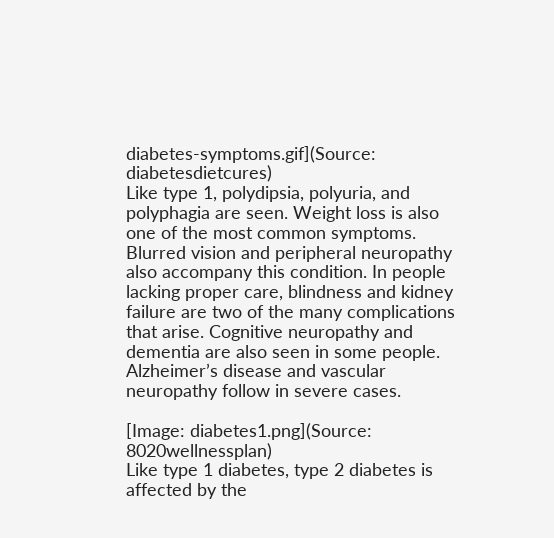diabetes-symptoms.gif](Source: diabetesdietcures)
Like type 1, polydipsia, polyuria, and polyphagia are seen. Weight loss is also one of the most common symptoms. Blurred vision and peripheral neuropathy also accompany this condition. In people lacking proper care, blindness and kidney failure are two of the many complications that arise. Cognitive neuropathy and dementia are also seen in some people. Alzheimer’s disease and vascular neuropathy follow in severe cases.

[Image: diabetes1.png](Source: 8020wellnessplan)
Like type 1 diabetes, type 2 diabetes is affected by the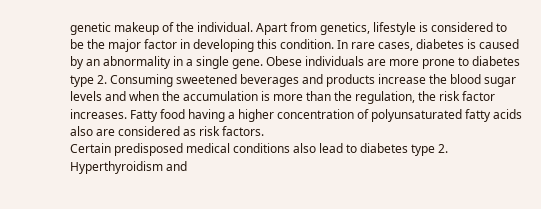genetic makeup of the individual. Apart from genetics, lifestyle is considered to be the major factor in developing this condition. In rare cases, diabetes is caused by an abnormality in a single gene. Obese individuals are more prone to diabetes type 2. Consuming sweetened beverages and products increase the blood sugar levels and when the accumulation is more than the regulation, the risk factor increases. Fatty food having a higher concentration of polyunsaturated fatty acids also are considered as risk factors.
Certain predisposed medical conditions also lead to diabetes type 2. Hyperthyroidism and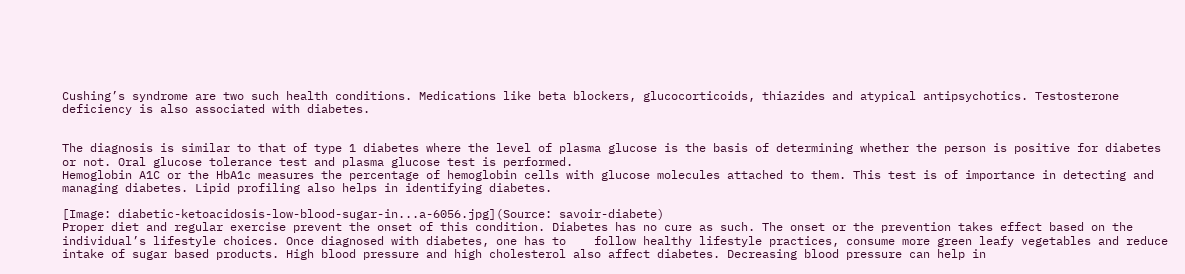Cushing’s syndrome are two such health conditions. Medications like beta blockers, glucocorticoids, thiazides and atypical antipsychotics. Testosterone deficiency is also associated with diabetes.


The diagnosis is similar to that of type 1 diabetes where the level of plasma glucose is the basis of determining whether the person is positive for diabetes or not. Oral glucose tolerance test and plasma glucose test is performed.
Hemoglobin A1C or the HbA1c measures the percentage of hemoglobin cells with glucose molecules attached to them. This test is of importance in detecting and managing diabetes. Lipid profiling also helps in identifying diabetes.

[Image: diabetic-ketoacidosis-low-blood-sugar-in...a-6056.jpg](Source: savoir-diabete)
Proper diet and regular exercise prevent the onset of this condition. Diabetes has no cure as such. The onset or the prevention takes effect based on the individual’s lifestyle choices. Once diagnosed with diabetes, one has to    follow healthy lifestyle practices, consume more green leafy vegetables and reduce intake of sugar based products. High blood pressure and high cholesterol also affect diabetes. Decreasing blood pressure can help in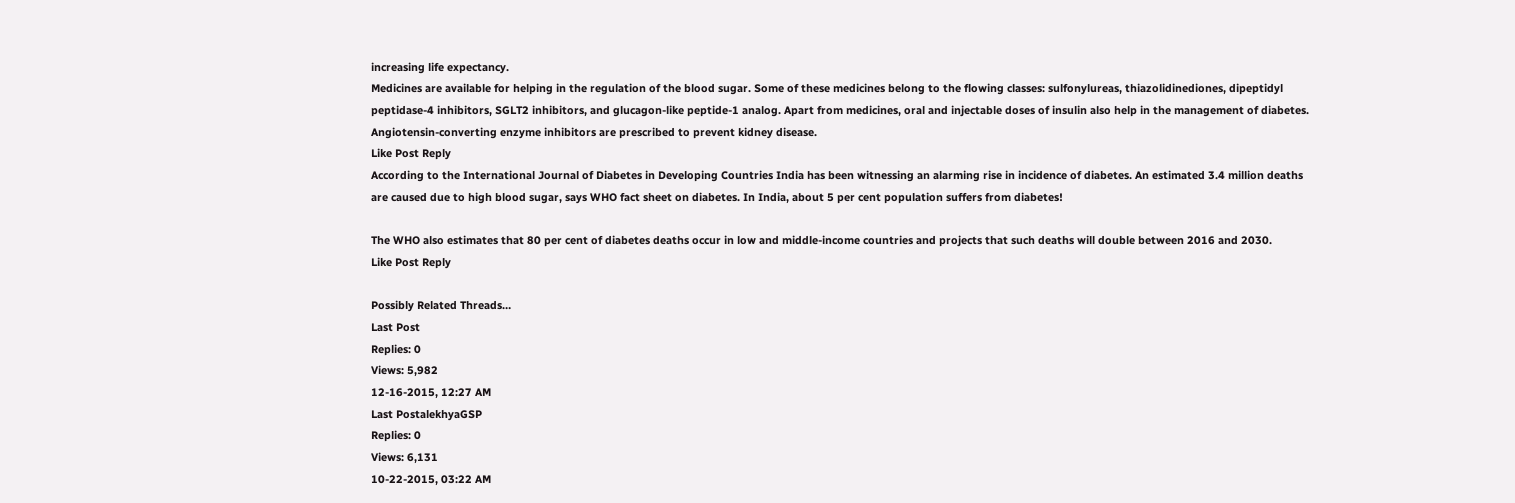increasing life expectancy.
Medicines are available for helping in the regulation of the blood sugar. Some of these medicines belong to the flowing classes: sulfonylureas, thiazolidinediones, dipeptidyl peptidase-4 inhibitors, SGLT2 inhibitors, and glucagon-like peptide-1 analog. Apart from medicines, oral and injectable doses of insulin also help in the management of diabetes. Angiotensin-converting enzyme inhibitors are prescribed to prevent kidney disease.
Like Post Reply
According to the International Journal of Diabetes in Developing Countries India has been witnessing an alarming rise in incidence of diabetes. An estimated 3.4 million deaths are caused due to high blood sugar, says WHO fact sheet on diabetes. In India, about 5 per cent population suffers from diabetes!

The WHO also estimates that 80 per cent of diabetes deaths occur in low and middle-income countries and projects that such deaths will double between 2016 and 2030.
Like Post Reply

Possibly Related Threads…
Last Post
Replies: 0
Views: 5,982
12-16-2015, 12:27 AM
Last PostalekhyaGSP
Replies: 0
Views: 6,131
10-22-2015, 03:22 AM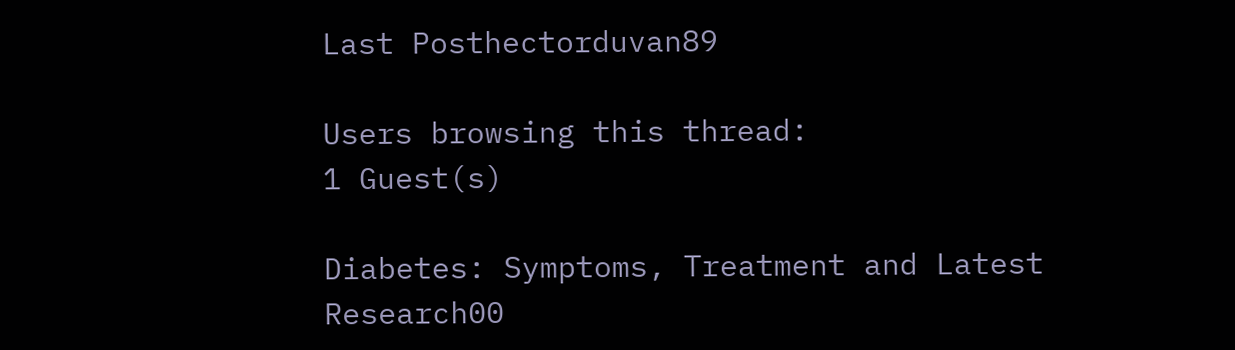Last Posthectorduvan89

Users browsing this thread:
1 Guest(s)

Diabetes: Symptoms, Treatment and Latest Research00